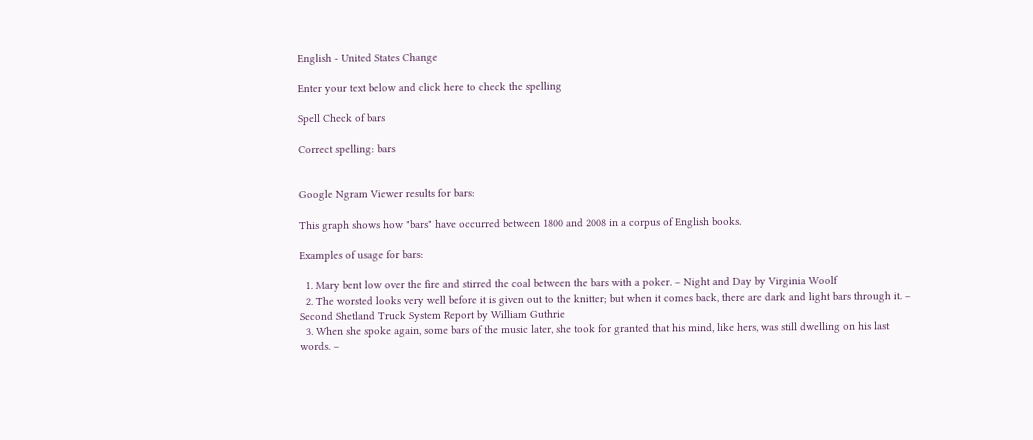English - United States Change

Enter your text below and click here to check the spelling

Spell Check of bars

Correct spelling: bars


Google Ngram Viewer results for bars:

This graph shows how "bars" have occurred between 1800 and 2008 in a corpus of English books.

Examples of usage for bars:

  1. Mary bent low over the fire and stirred the coal between the bars with a poker. – Night and Day by Virginia Woolf
  2. The worsted looks very well before it is given out to the knitter; but when it comes back, there are dark and light bars through it. – Second Shetland Truck System Report by William Guthrie
  3. When she spoke again, some bars of the music later, she took for granted that his mind, like hers, was still dwelling on his last words. –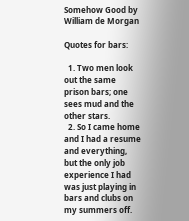Somehow Good by William de Morgan

Quotes for bars:

  1. Two men look out the same prison bars; one sees mud and the other stars.
  2. So I came home and I had a resume and everything, but the only job experience I had was just playing in bars and clubs on my summers off.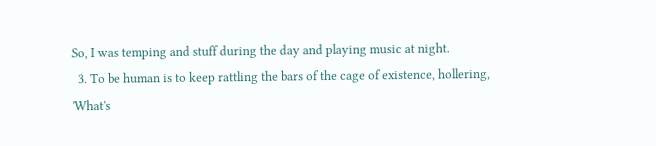So, I was temping and stuff during the day and playing music at night.
  3. To be human is to keep rattling the bars of the cage of existence, hollering, 'What's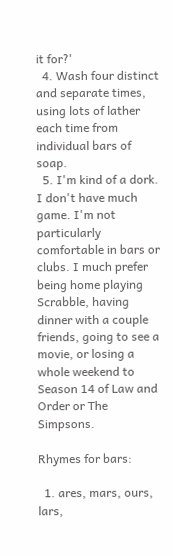it for?'
  4. Wash four distinct and separate times, using lots of lather each time from individual bars of soap.
  5. I'm kind of a dork. I don't have much game. I'm not particularly comfortable in bars or clubs. I much prefer being home playing Scrabble, having dinner with a couple friends, going to see a movie, or losing a whole weekend to Season 14 of Law and Order or The Simpsons.

Rhymes for bars:

  1. ares, mars, ours, lars,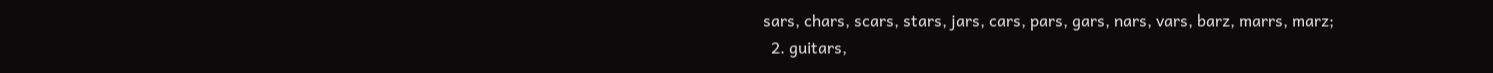sars, chars, scars, stars, jars, cars, pars, gars, nars, vars, barz, marrs, marz;
  2. guitars,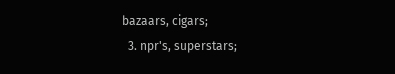bazaars, cigars;
  3. npr's, superstars;